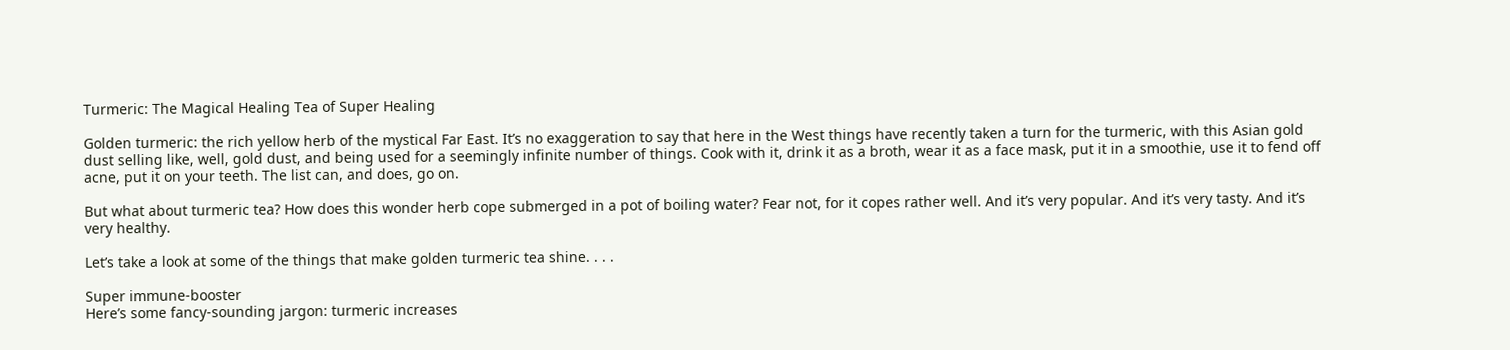Turmeric: The Magical Healing Tea of Super Healing

Golden turmeric: the rich yellow herb of the mystical Far East. It’s no exaggeration to say that here in the West things have recently taken a turn for the turmeric, with this Asian gold dust selling like, well, gold dust, and being used for a seemingly infinite number of things. Cook with it, drink it as a broth, wear it as a face mask, put it in a smoothie, use it to fend off acne, put it on your teeth. The list can, and does, go on.

But what about turmeric tea? How does this wonder herb cope submerged in a pot of boiling water? Fear not, for it copes rather well. And it’s very popular. And it’s very tasty. And it’s very healthy.

Let’s take a look at some of the things that make golden turmeric tea shine. . . .

Super immune-booster
Here’s some fancy-sounding jargon: turmeric increases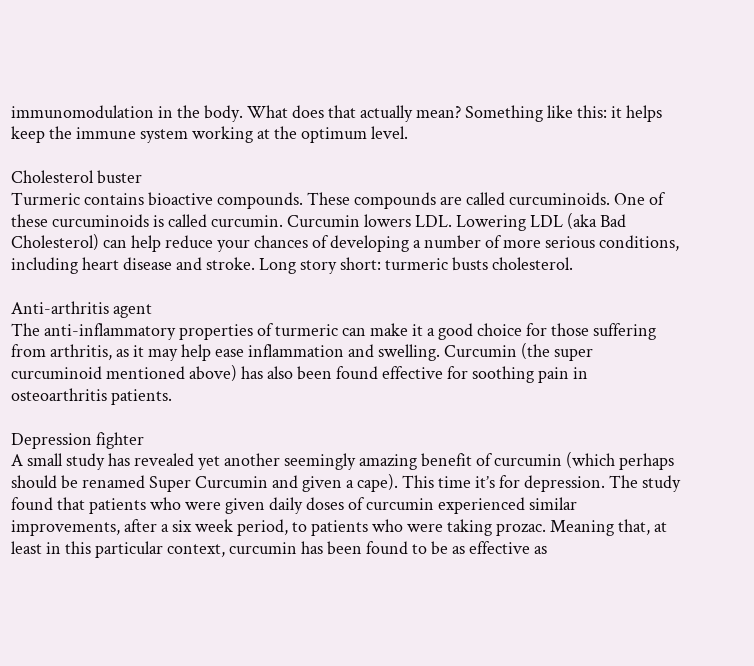immunomodulation in the body. What does that actually mean? Something like this: it helps keep the immune system working at the optimum level.

Cholesterol buster
Turmeric contains bioactive compounds. These compounds are called curcuminoids. One of these curcuminoids is called curcumin. Curcumin lowers LDL. Lowering LDL (aka Bad Cholesterol) can help reduce your chances of developing a number of more serious conditions, including heart disease and stroke. Long story short: turmeric busts cholesterol.

Anti-arthritis agent
The anti-inflammatory properties of turmeric can make it a good choice for those suffering from arthritis, as it may help ease inflammation and swelling. Curcumin (the super curcuminoid mentioned above) has also been found effective for soothing pain in osteoarthritis patients.

Depression fighter
A small study has revealed yet another seemingly amazing benefit of curcumin (which perhaps should be renamed Super Curcumin and given a cape). This time it’s for depression. The study found that patients who were given daily doses of curcumin experienced similar improvements, after a six week period, to patients who were taking prozac. Meaning that, at least in this particular context, curcumin has been found to be as effective as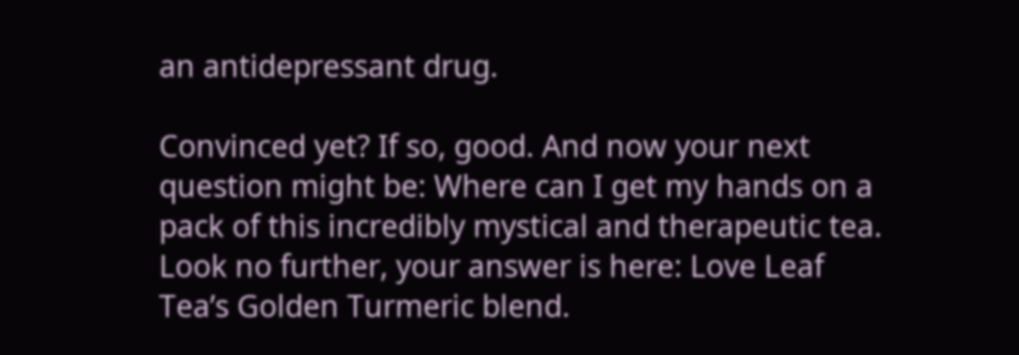an antidepressant drug.

Convinced yet? If so, good. And now your next question might be: Where can I get my hands on a pack of this incredibly mystical and therapeutic tea. Look no further, your answer is here: Love Leaf Tea’s Golden Turmeric blend.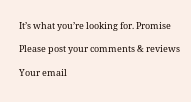It’s what you’re looking for. Promise

Please post your comments & reviews

Your email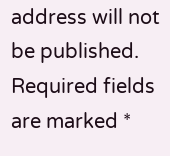address will not be published. Required fields are marked *